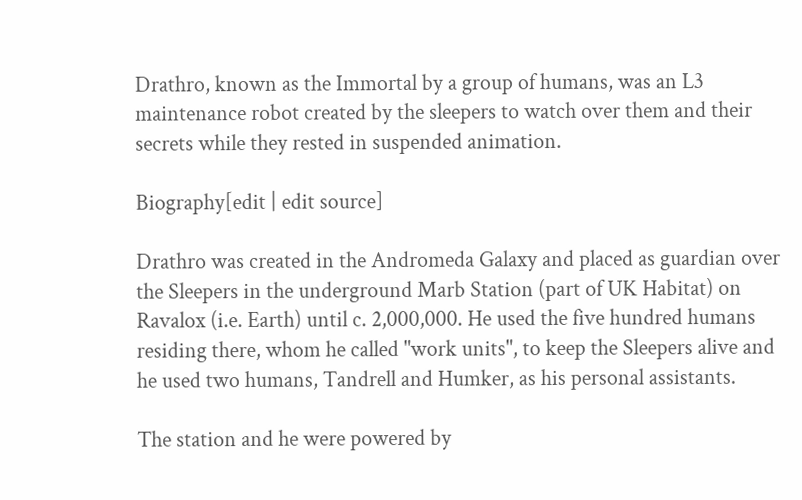Drathro, known as the Immortal by a group of humans, was an L3 maintenance robot created by the sleepers to watch over them and their secrets while they rested in suspended animation.

Biography[edit | edit source]

Drathro was created in the Andromeda Galaxy and placed as guardian over the Sleepers in the underground Marb Station (part of UK Habitat) on Ravalox (i.e. Earth) until c. 2,000,000. He used the five hundred humans residing there, whom he called "work units", to keep the Sleepers alive and he used two humans, Tandrell and Humker, as his personal assistants.

The station and he were powered by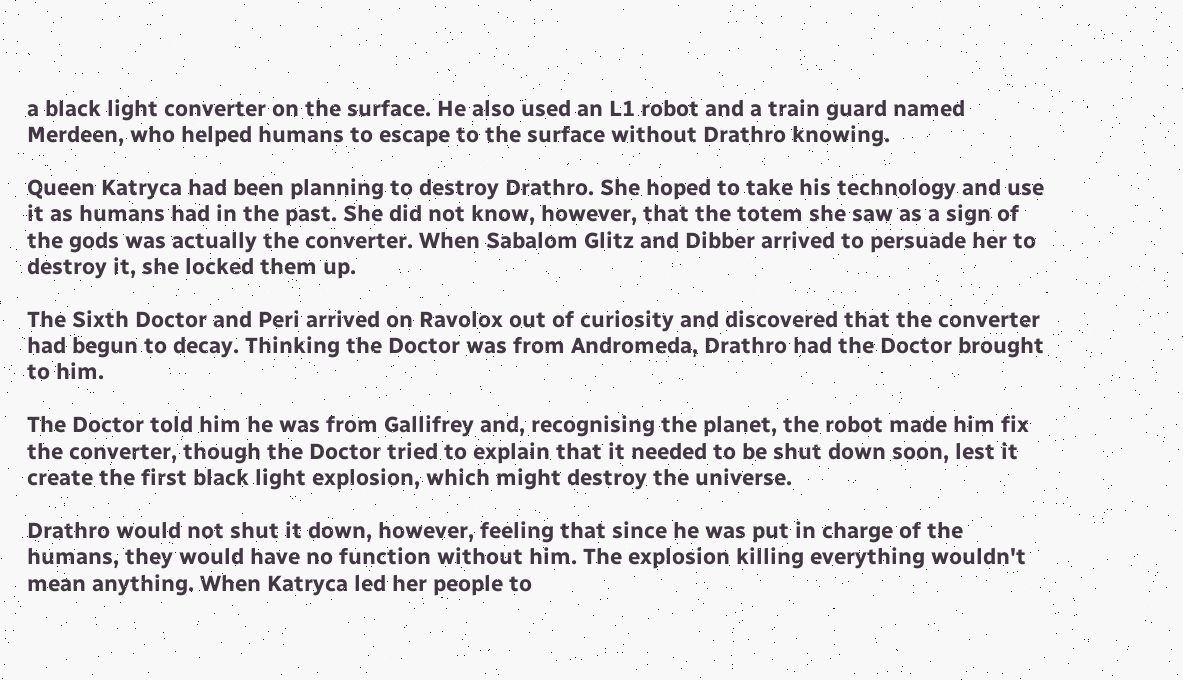a black light converter on the surface. He also used an L1 robot and a train guard named Merdeen, who helped humans to escape to the surface without Drathro knowing.

Queen Katryca had been planning to destroy Drathro. She hoped to take his technology and use it as humans had in the past. She did not know, however, that the totem she saw as a sign of the gods was actually the converter. When Sabalom Glitz and Dibber arrived to persuade her to destroy it, she locked them up.

The Sixth Doctor and Peri arrived on Ravolox out of curiosity and discovered that the converter had begun to decay. Thinking the Doctor was from Andromeda, Drathro had the Doctor brought to him.

The Doctor told him he was from Gallifrey and, recognising the planet, the robot made him fix the converter, though the Doctor tried to explain that it needed to be shut down soon, lest it create the first black light explosion, which might destroy the universe.

Drathro would not shut it down, however, feeling that since he was put in charge of the humans, they would have no function without him. The explosion killing everything wouldn't mean anything. When Katryca led her people to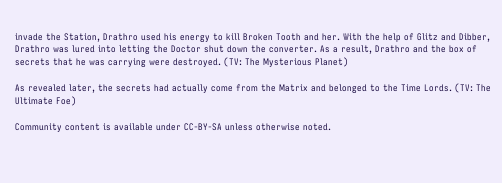invade the Station, Drathro used his energy to kill Broken Tooth and her. With the help of Glitz and Dibber, Drathro was lured into letting the Doctor shut down the converter. As a result, Drathro and the box of secrets that he was carrying were destroyed. (TV: The Mysterious Planet)

As revealed later, the secrets had actually come from the Matrix and belonged to the Time Lords. (TV: The Ultimate Foe)

Community content is available under CC-BY-SA unless otherwise noted.